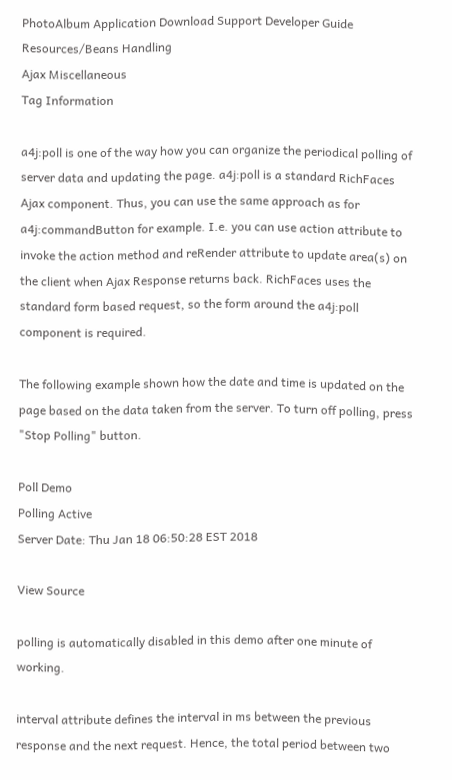PhotoAlbum Application Download Support Developer Guide
Resources/Beans Handling
Ajax Miscellaneous
Tag Information

a4j:poll is one of the way how you can organize the periodical polling of server data and updating the page. a4j:poll is a standard RichFaces Ajax component. Thus, you can use the same approach as for a4j:commandButton for example. I.e. you can use action attribute to invoke the action method and reRender attribute to update area(s) on the client when Ajax Response returns back. RichFaces uses the standard form based request, so the form around the a4j:poll component is required.

The following example shown how the date and time is updated on the page based on the data taken from the server. To turn off polling, press "Stop Polling" button.

Poll Demo
Polling Active
Server Date: Thu Jan 18 06:50:28 EST 2018

View Source

polling is automatically disabled in this demo after one minute of working.

interval attribute defines the interval in ms between the previous response and the next request. Hence, the total period between two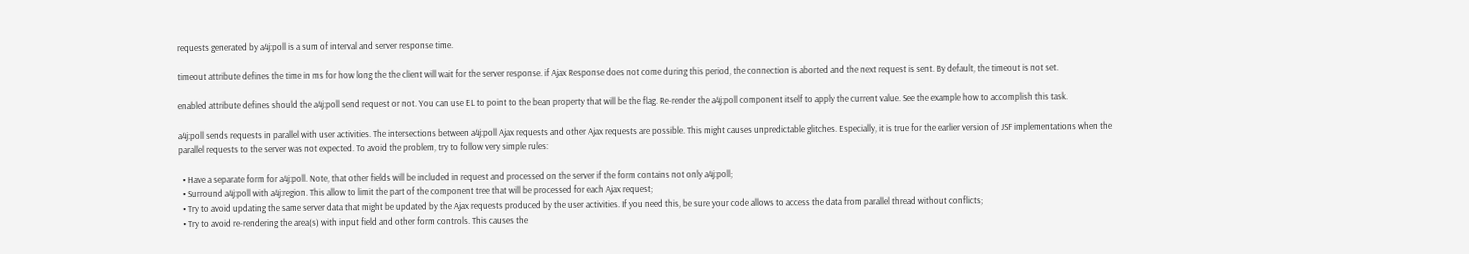requests generated by a4j:poll is a sum of interval and server response time.

timeout attribute defines the time in ms for how long the the client will wait for the server response. if Ajax Response does not come during this period, the connection is aborted and the next request is sent. By default, the timeout is not set.

enabled attribute defines should the a4j:poll send request or not. You can use EL to point to the bean property that will be the flag. Re-render the a4j:poll component itself to apply the current value. See the example how to accomplish this task.

a4j:poll sends requests in parallel with user activities. The intersections between a4j:poll Ajax requests and other Ajax requests are possible. This might causes unpredictable glitches. Especially, it is true for the earlier version of JSF implementations when the parallel requests to the server was not expected. To avoid the problem, try to follow very simple rules:

  • Have a separate form for a4j:poll. Note, that other fields will be included in request and processed on the server if the form contains not only a4j:poll;
  • Surround a4j:poll with a4j:region. This allow to limit the part of the component tree that will be processed for each Ajax request;
  • Try to avoid updating the same server data that might be updated by the Ajax requests produced by the user activities. If you need this, be sure your code allows to access the data from parallel thread without conflicts;
  • Try to avoid re-rendering the area(s) with input field and other form controls. This causes the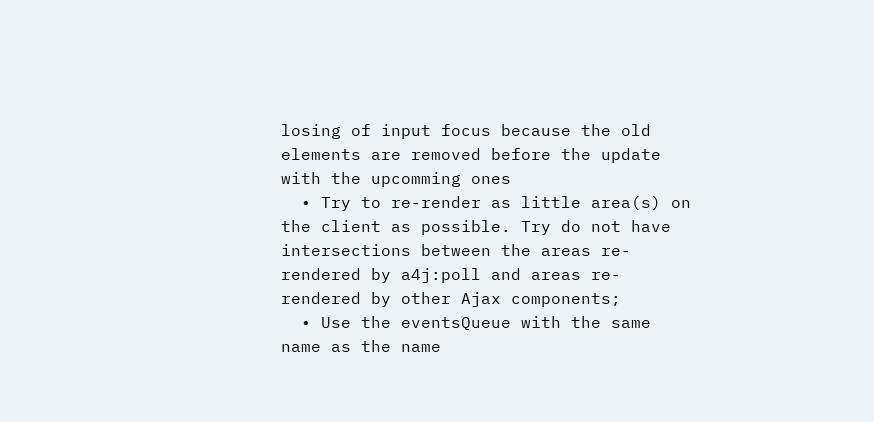losing of input focus because the old elements are removed before the update with the upcomming ones
  • Try to re-render as little area(s) on the client as possible. Try do not have intersections between the areas re-rendered by a4j:poll and areas re-rendered by other Ajax components;
  • Use the eventsQueue with the same name as the name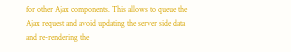for other Ajax components. This allows to queue the Ajax request and avoid updating the server side data and re-rendering the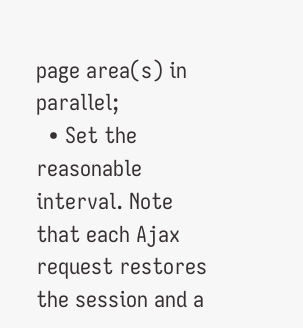page area(s) in parallel;
  • Set the reasonable interval. Note that each Ajax request restores the session and a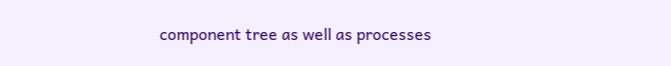component tree as well as processes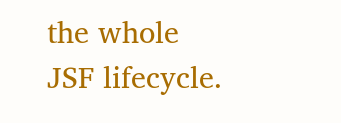the whole JSF lifecycle.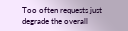Too often requests just degrade the overall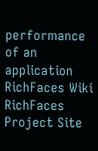performance of an application
RichFaces Wiki RichFaces Project Site